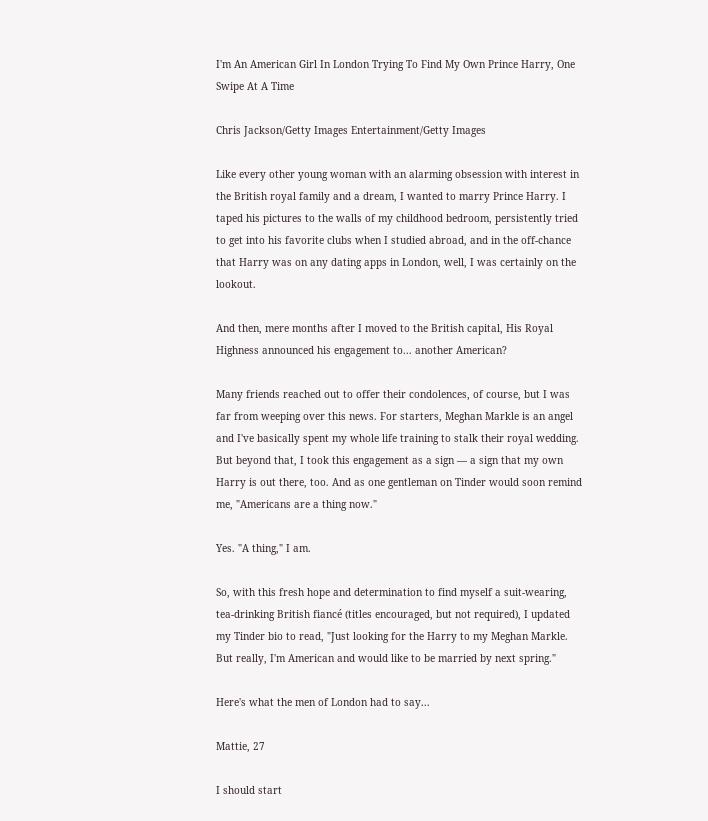I'm An American Girl In London Trying To Find My Own Prince Harry, One Swipe At A Time

Chris Jackson/Getty Images Entertainment/Getty Images

Like every other young woman with an alarming obsession with interest in the British royal family and a dream, I wanted to marry Prince Harry. I taped his pictures to the walls of my childhood bedroom, persistently tried to get into his favorite clubs when I studied abroad, and in the off-chance that Harry was on any dating apps in London, well, I was certainly on the lookout.

And then, mere months after I moved to the British capital, His Royal Highness announced his engagement to... another American?

Many friends reached out to offer their condolences, of course, but I was far from weeping over this news. For starters, Meghan Markle is an angel and I've basically spent my whole life training to stalk their royal wedding. But beyond that, I took this engagement as a sign — a sign that my own Harry is out there, too. And as one gentleman on Tinder would soon remind me, "Americans are a thing now."

Yes. "A thing," I am.

So, with this fresh hope and determination to find myself a suit-wearing, tea-drinking British fiancé (titles encouraged, but not required), I updated my Tinder bio to read, "Just looking for the Harry to my Meghan Markle. But really, I'm American and would like to be married by next spring."

Here's what the men of London had to say...

Mattie, 27

I should start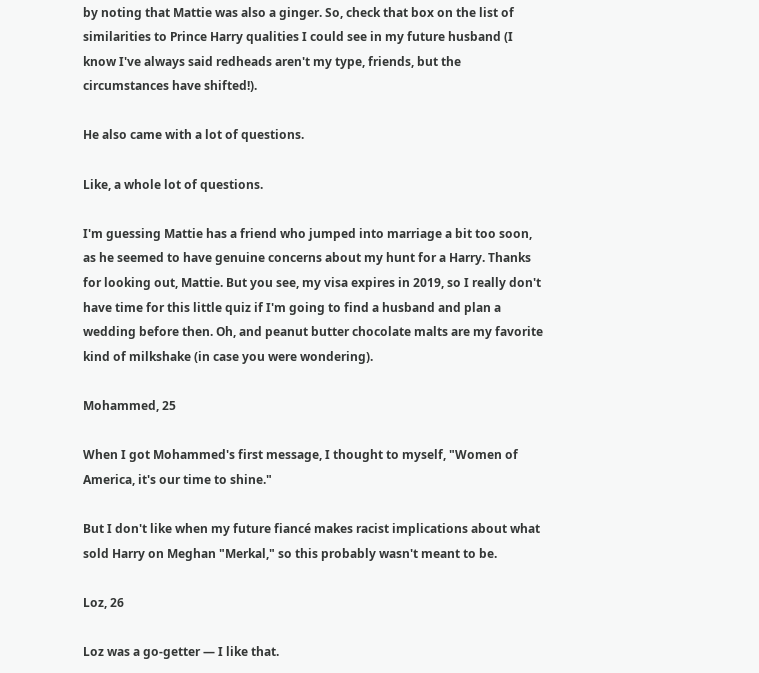by noting that Mattie was also a ginger. So, check that box on the list of similarities to Prince Harry qualities I could see in my future husband (I know I've always said redheads aren't my type, friends, but the circumstances have shifted!).

He also came with a lot of questions.

Like, a whole lot of questions.

I'm guessing Mattie has a friend who jumped into marriage a bit too soon, as he seemed to have genuine concerns about my hunt for a Harry. Thanks for looking out, Mattie. But you see, my visa expires in 2019, so I really don't have time for this little quiz if I'm going to find a husband and plan a wedding before then. Oh, and peanut butter chocolate malts are my favorite kind of milkshake (in case you were wondering).

Mohammed, 25

When I got Mohammed's first message, I thought to myself, "Women of America, it's our time to shine."

But I don't like when my future fiancé makes racist implications about what sold Harry on Meghan "Merkal," so this probably wasn't meant to be.

Loz, 26

Loz was a go-getter — I like that.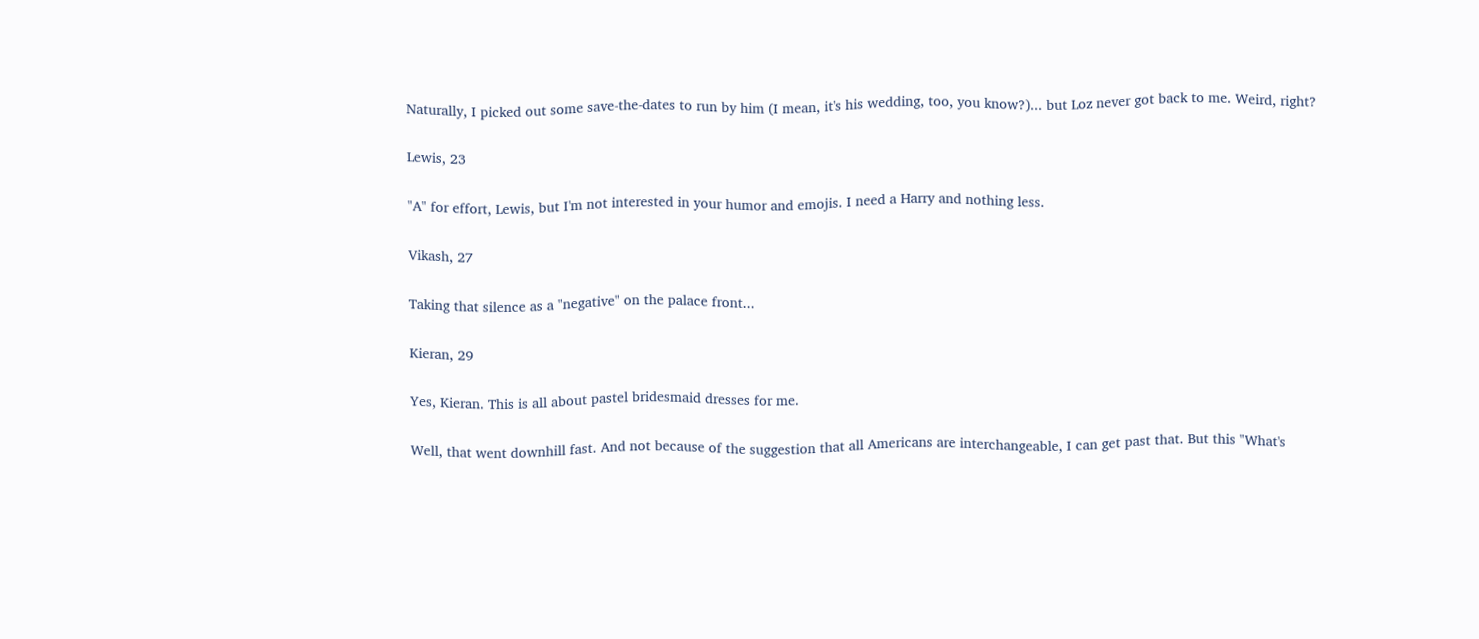Naturally, I picked out some save-the-dates to run by him (I mean, it's his wedding, too, you know?)... but Loz never got back to me. Weird, right?

Lewis, 23

"A" for effort, Lewis, but I'm not interested in your humor and emojis. I need a Harry and nothing less.

Vikash, 27

Taking that silence as a "negative" on the palace front...

Kieran, 29

Yes, Kieran. This is all about pastel bridesmaid dresses for me.

Well, that went downhill fast. And not because of the suggestion that all Americans are interchangeable, I can get past that. But this "What's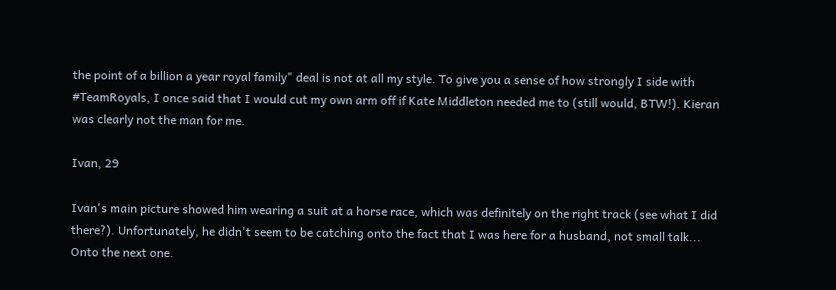the point of a billion a year royal family" deal is not at all my style. To give you a sense of how strongly I side with #TeamRoyals, I once said that I would cut my own arm off if Kate Middleton needed me to (still would, BTW!). Kieran was clearly not the man for me.

Ivan, 29

Ivan's main picture showed him wearing a suit at a horse race, which was definitely on the right track (see what I did there?). Unfortunately, he didn't seem to be catching onto the fact that I was here for a husband, not small talk... Onto the next one.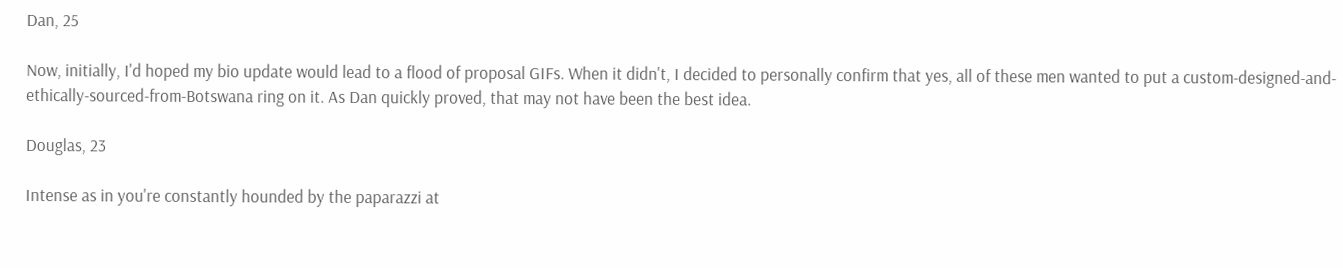Dan, 25

Now, initially, I'd hoped my bio update would lead to a flood of proposal GIFs. When it didn't, I decided to personally confirm that yes, all of these men wanted to put a custom-designed-and-ethically-sourced-from-Botswana ring on it. As Dan quickly proved, that may not have been the best idea.

Douglas, 23

Intense as in you're constantly hounded by the paparazzi at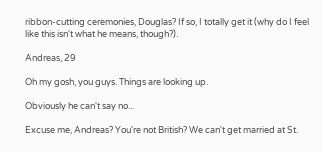ribbon-cutting ceremonies, Douglas? If so, I totally get it (why do I feel like this isn't what he means, though?).

Andreas, 29

Oh my gosh, you guys. Things are looking up.

Obviously he can't say no...

Excuse me, Andreas? You're not British? We can't get married at St.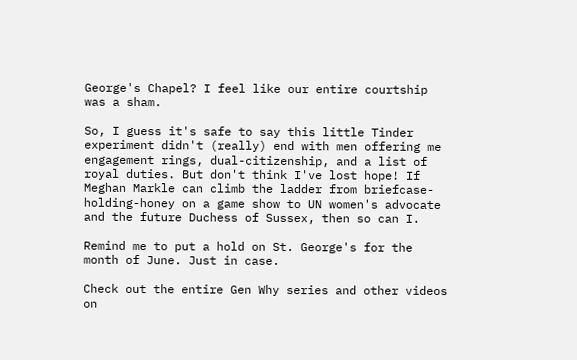George's Chapel? I feel like our entire courtship was a sham.

So, I guess it's safe to say this little Tinder experiment didn't (really) end with men offering me engagement rings, dual-citizenship, and a list of royal duties. But don't think I've lost hope! If Meghan Markle can climb the ladder from briefcase-holding-honey on a game show to UN women's advocate and the future Duchess of Sussex, then so can I.

Remind me to put a hold on St. George's for the month of June. Just in case.

Check out the entire Gen Why series and other videos on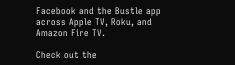Facebook and the Bustle app across Apple TV, Roku, and Amazon Fire TV.

Check out the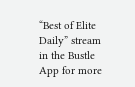“Best of Elite Daily” stream in the Bustle App for more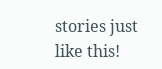stories just like this!